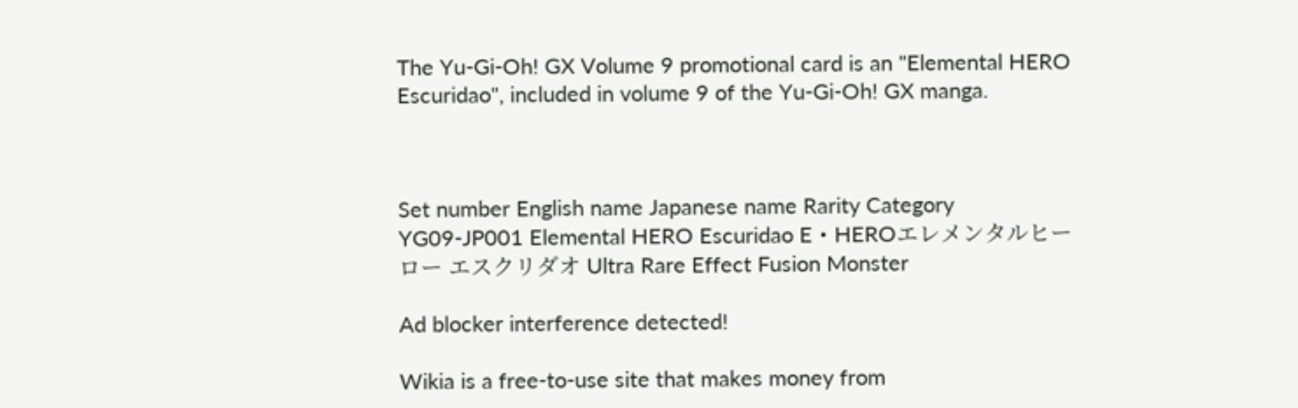The Yu-Gi-Oh! GX Volume 9 promotional card is an "Elemental HERO Escuridao", included in volume 9 of the Yu-Gi-Oh! GX manga.



Set number English name Japanese name Rarity Category
YG09-JP001 Elemental HERO Escuridao E・HEROエレメンタルヒーロー エスクリダオ Ultra Rare Effect Fusion Monster

Ad blocker interference detected!

Wikia is a free-to-use site that makes money from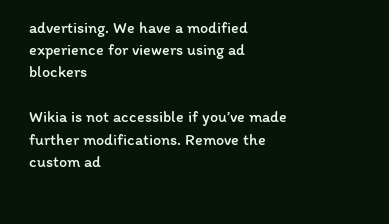advertising. We have a modified experience for viewers using ad blockers

Wikia is not accessible if you’ve made further modifications. Remove the custom ad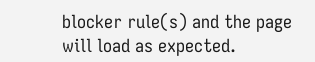blocker rule(s) and the page will load as expected.